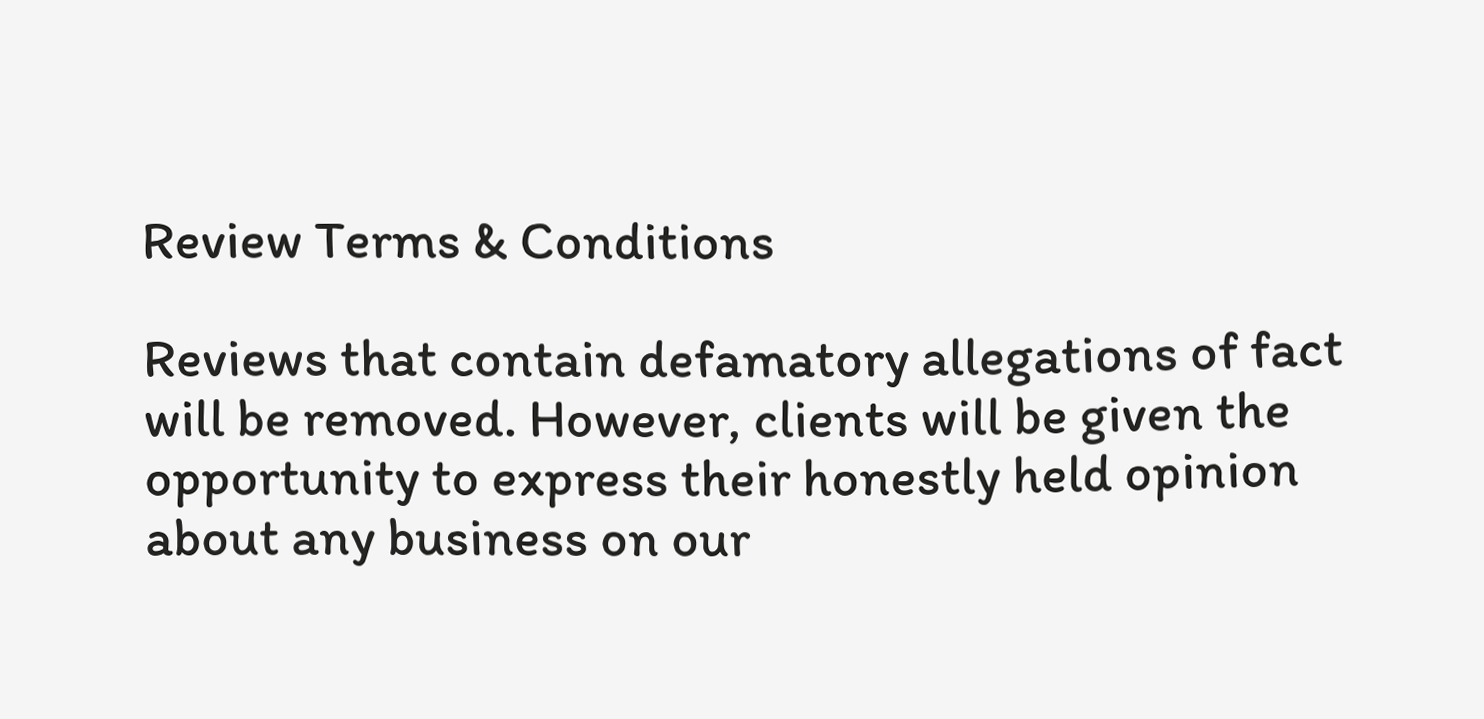Review Terms & Conditions

Reviews that contain defamatory allegations of fact will be removed. However, clients will be given the opportunity to express their honestly held opinion about any business on our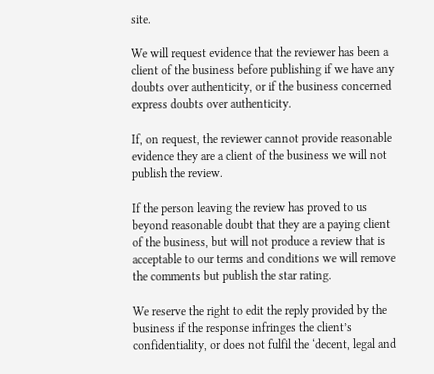site.

We will request evidence that the reviewer has been a client of the business before publishing if we have any doubts over authenticity, or if the business concerned express doubts over authenticity.

If, on request, the reviewer cannot provide reasonable evidence they are a client of the business we will not publish the review.

If the person leaving the review has proved to us beyond reasonable doubt that they are a paying client of the business, but will not produce a review that is acceptable to our terms and conditions we will remove the comments but publish the star rating.

We reserve the right to edit the reply provided by the business if the response infringes the client’s confidentiality, or does not fulfil the ‘decent, legal and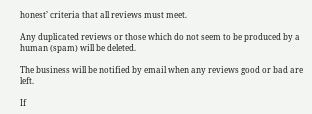honest’ criteria that all reviews must meet.

Any duplicated reviews or those which do not seem to be produced by a human (spam) will be deleted.

The business will be notified by email when any reviews good or bad are left.

If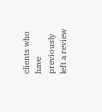clients who have previously left a review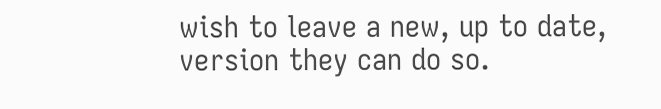wish to leave a new, up to date, version they can do so.